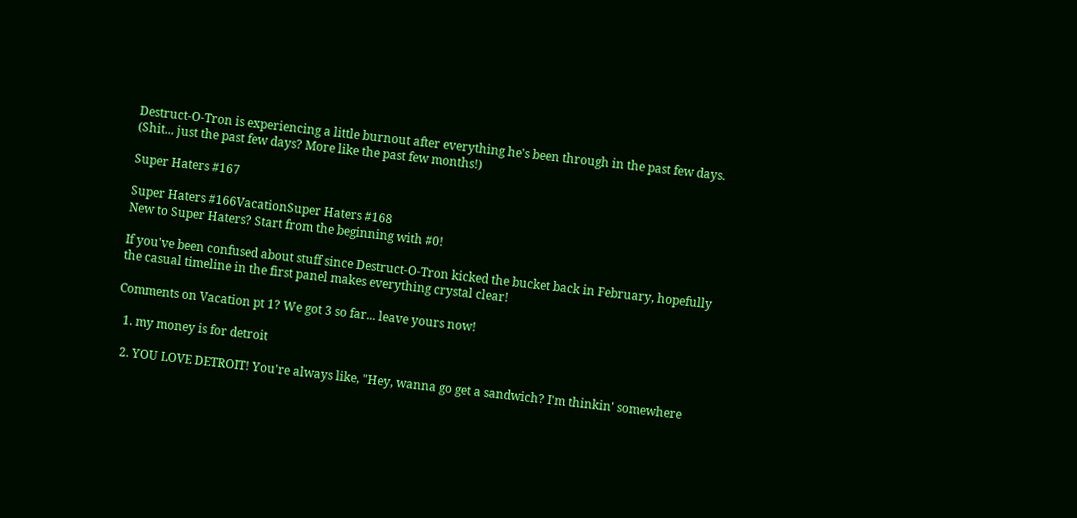Destruct-O-Tron is experiencing a little burnout after everything he's been through in the past few days. (Shit... just the past few days? More like the past few months!)

Super Haters #167

Super Haters #166VacationSuper Haters #168
New to Super Haters? Start from the beginning with #0!

If you've been confused about stuff since Destruct-O-Tron kicked the bucket back in February, hopefully the casual timeline in the first panel makes everything crystal clear!

Comments on Vacation pt 1? We got 3 so far... leave yours now!

  1. my money is for detroit

  2. YOU LOVE DETROIT! You're always like, "Hey, wanna go get a sandwich? I'm thinkin' somewhere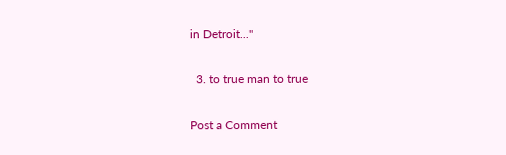in Detroit..."

  3. to true man to true

Post a Comment